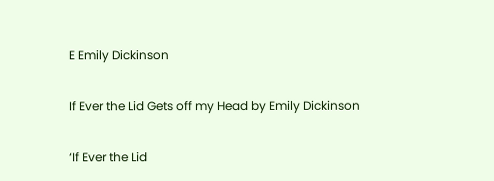E Emily Dickinson

If Ever the Lid Gets off my Head by Emily Dickinson

‘If Ever the Lid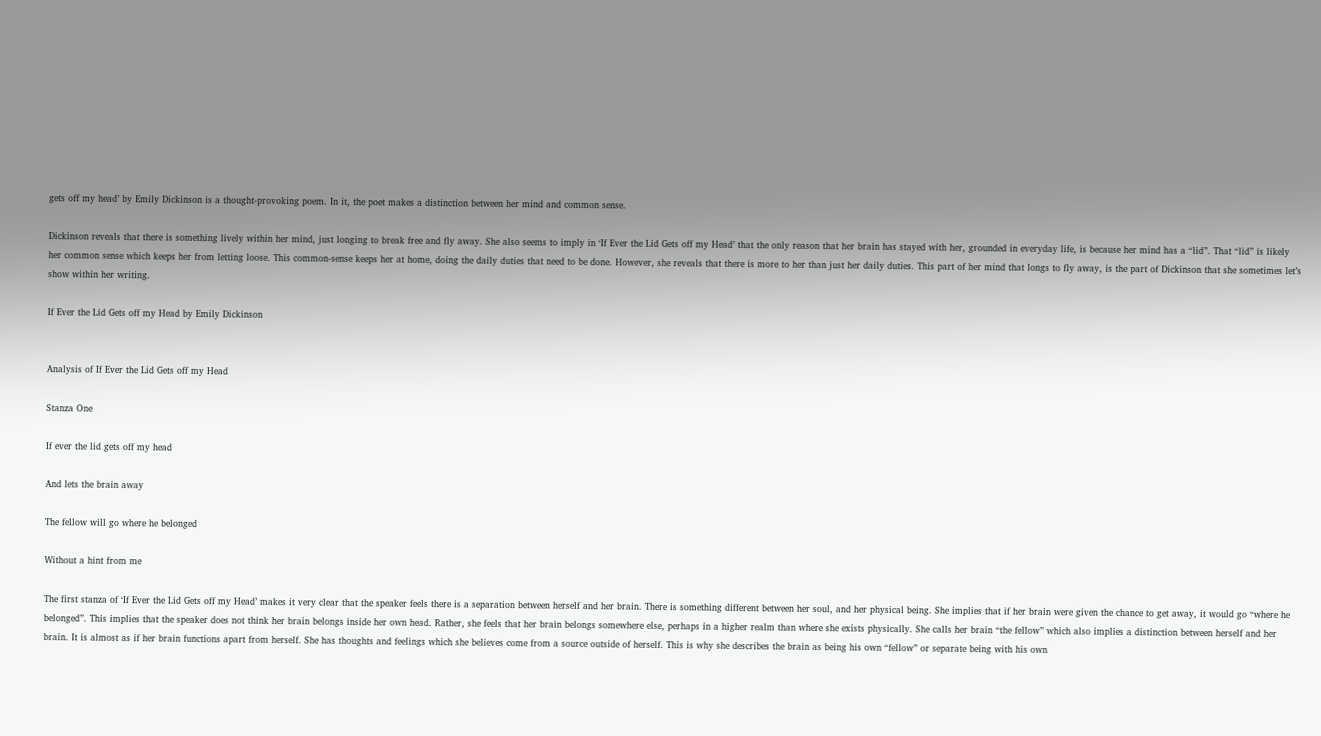gets off my head’ by Emily Dickinson is a thought-provoking poem. In it, the poet makes a distinction between her mind and common sense.

Dickinson reveals that there is something lively within her mind, just longing to break free and fly away. She also seems to imply in ‘If Ever the Lid Gets off my Head’ that the only reason that her brain has stayed with her, grounded in everyday life, is because her mind has a “lid”. That “lid” is likely her common sense which keeps her from letting loose. This common-sense keeps her at home, doing the daily duties that need to be done. However, she reveals that there is more to her than just her daily duties. This part of her mind that longs to fly away, is the part of Dickinson that she sometimes let’s show within her writing.

If Ever the Lid Gets off my Head by Emily Dickinson


Analysis of If Ever the Lid Gets off my Head

Stanza One

If ever the lid gets off my head

And lets the brain away

The fellow will go where he belonged

Without a hint from me

The first stanza of ‘If Ever the Lid Gets off my Head’ makes it very clear that the speaker feels there is a separation between herself and her brain. There is something different between her soul, and her physical being. She implies that if her brain were given the chance to get away, it would go “where he belonged”. This implies that the speaker does not think her brain belongs inside her own head. Rather, she feels that her brain belongs somewhere else, perhaps in a higher realm than where she exists physically. She calls her brain “the fellow” which also implies a distinction between herself and her brain. It is almost as if her brain functions apart from herself. She has thoughts and feelings which she believes come from a source outside of herself. This is why she describes the brain as being his own “fellow” or separate being with his own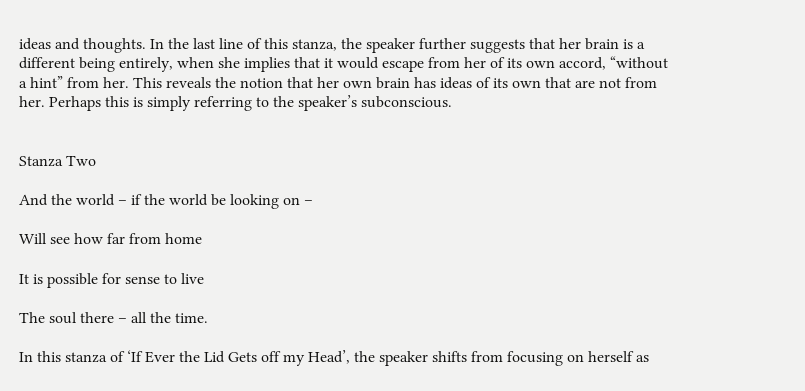ideas and thoughts. In the last line of this stanza, the speaker further suggests that her brain is a different being entirely, when she implies that it would escape from her of its own accord, “without a hint” from her. This reveals the notion that her own brain has ideas of its own that are not from her. Perhaps this is simply referring to the speaker’s subconscious.


Stanza Two

And the world – if the world be looking on –

Will see how far from home

It is possible for sense to live

The soul there – all the time.

In this stanza of ‘If Ever the Lid Gets off my Head’, the speaker shifts from focusing on herself as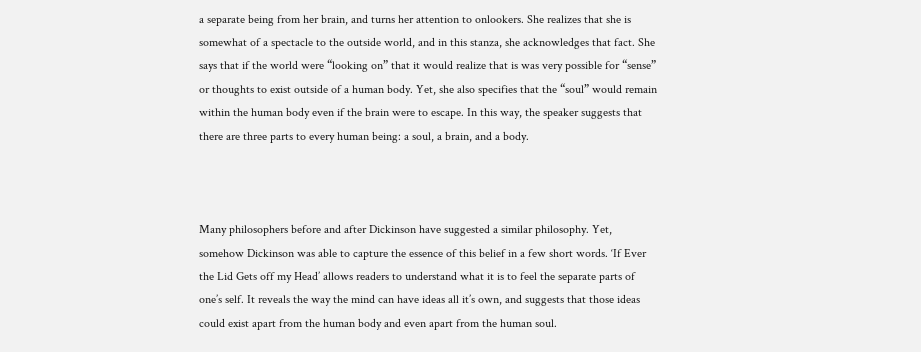a separate being from her brain, and turns her attention to onlookers. She realizes that she is somewhat of a spectacle to the outside world, and in this stanza, she acknowledges that fact. She says that if the world were “looking on” that it would realize that is was very possible for “sense” or thoughts to exist outside of a human body. Yet, she also specifies that the “soul” would remain within the human body even if the brain were to escape. In this way, the speaker suggests that there are three parts to every human being: a soul, a brain, and a body.



Many philosophers before and after Dickinson have suggested a similar philosophy. Yet, somehow Dickinson was able to capture the essence of this belief in a few short words. ‘If Ever the Lid Gets off my Head’ allows readers to understand what it is to feel the separate parts of one’s self. It reveals the way the mind can have ideas all it’s own, and suggests that those ideas could exist apart from the human body and even apart from the human soul.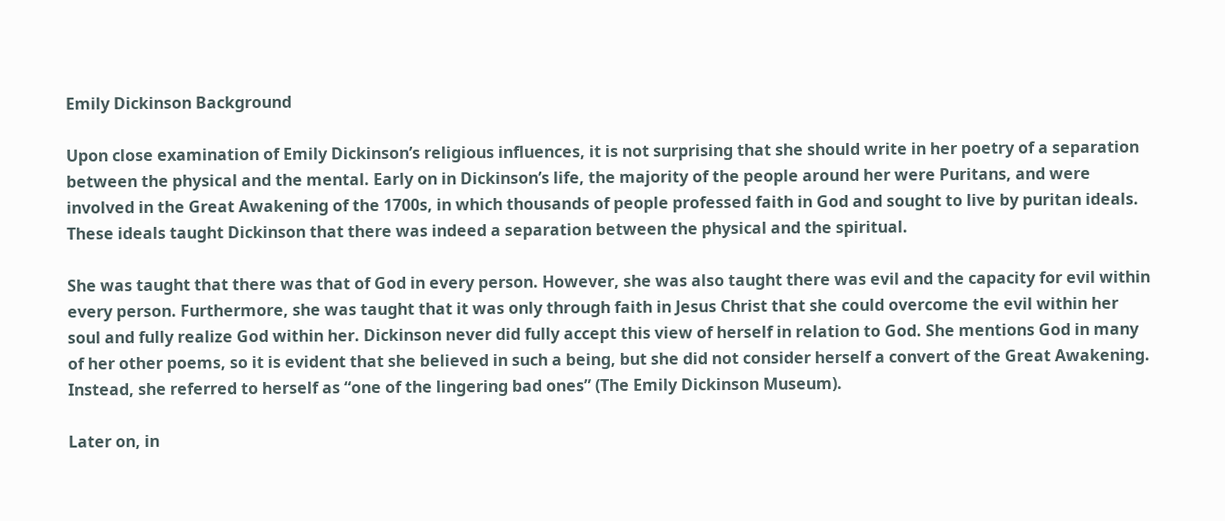Emily Dickinson Background

Upon close examination of Emily Dickinson’s religious influences, it is not surprising that she should write in her poetry of a separation between the physical and the mental. Early on in Dickinson’s life, the majority of the people around her were Puritans, and were involved in the Great Awakening of the 1700s, in which thousands of people professed faith in God and sought to live by puritan ideals. These ideals taught Dickinson that there was indeed a separation between the physical and the spiritual.

She was taught that there was that of God in every person. However, she was also taught there was evil and the capacity for evil within every person. Furthermore, she was taught that it was only through faith in Jesus Christ that she could overcome the evil within her soul and fully realize God within her. Dickinson never did fully accept this view of herself in relation to God. She mentions God in many of her other poems, so it is evident that she believed in such a being, but she did not consider herself a convert of the Great Awakening. Instead, she referred to herself as “one of the lingering bad ones” (The Emily Dickinson Museum).

Later on, in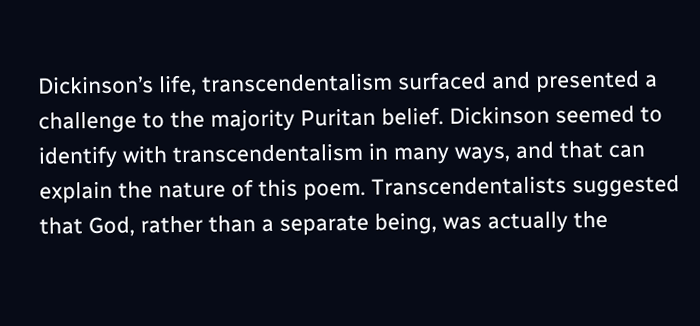Dickinson’s life, transcendentalism surfaced and presented a challenge to the majority Puritan belief. Dickinson seemed to identify with transcendentalism in many ways, and that can explain the nature of this poem. Transcendentalists suggested that God, rather than a separate being, was actually the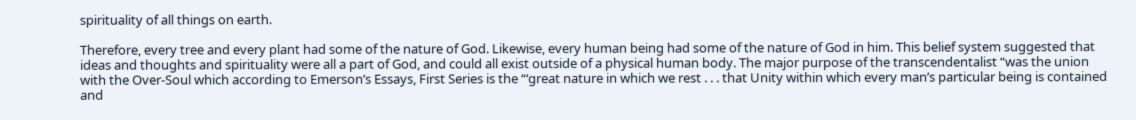spirituality of all things on earth.

Therefore, every tree and every plant had some of the nature of God. Likewise, every human being had some of the nature of God in him. This belief system suggested that ideas and thoughts and spirituality were all a part of God, and could all exist outside of a physical human body. The major purpose of the transcendentalist “was the union with the Over-Soul which according to Emerson’s Essays, First Series is the “‘great nature in which we rest . . . that Unity within which every man’s particular being is contained and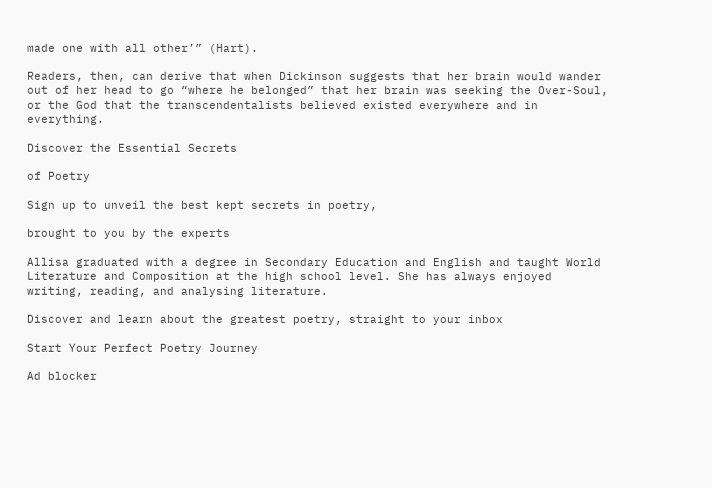made one with all other’” (Hart).

Readers, then, can derive that when Dickinson suggests that her brain would wander out of her head to go “where he belonged” that her brain was seeking the Over-Soul, or the God that the transcendentalists believed existed everywhere and in everything.

Discover the Essential Secrets

of Poetry

Sign up to unveil the best kept secrets in poetry,

brought to you by the experts

Allisa graduated with a degree in Secondary Education and English and taught World Literature and Composition at the high school level. She has always enjoyed writing, reading, and analysing literature.

Discover and learn about the greatest poetry, straight to your inbox

Start Your Perfect Poetry Journey

Ad blocker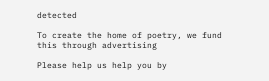detected

To create the home of poetry, we fund this through advertising

Please help us help you by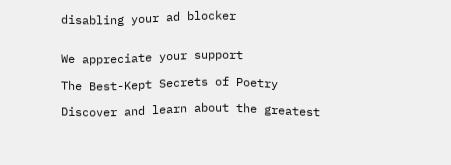disabling your ad blocker


We appreciate your support

The Best-Kept Secrets of Poetry

Discover and learn about the greatest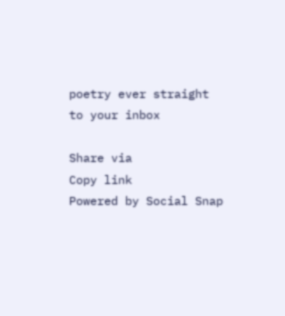poetry ever straight to your inbox

Share via
Copy link
Powered by Social Snap